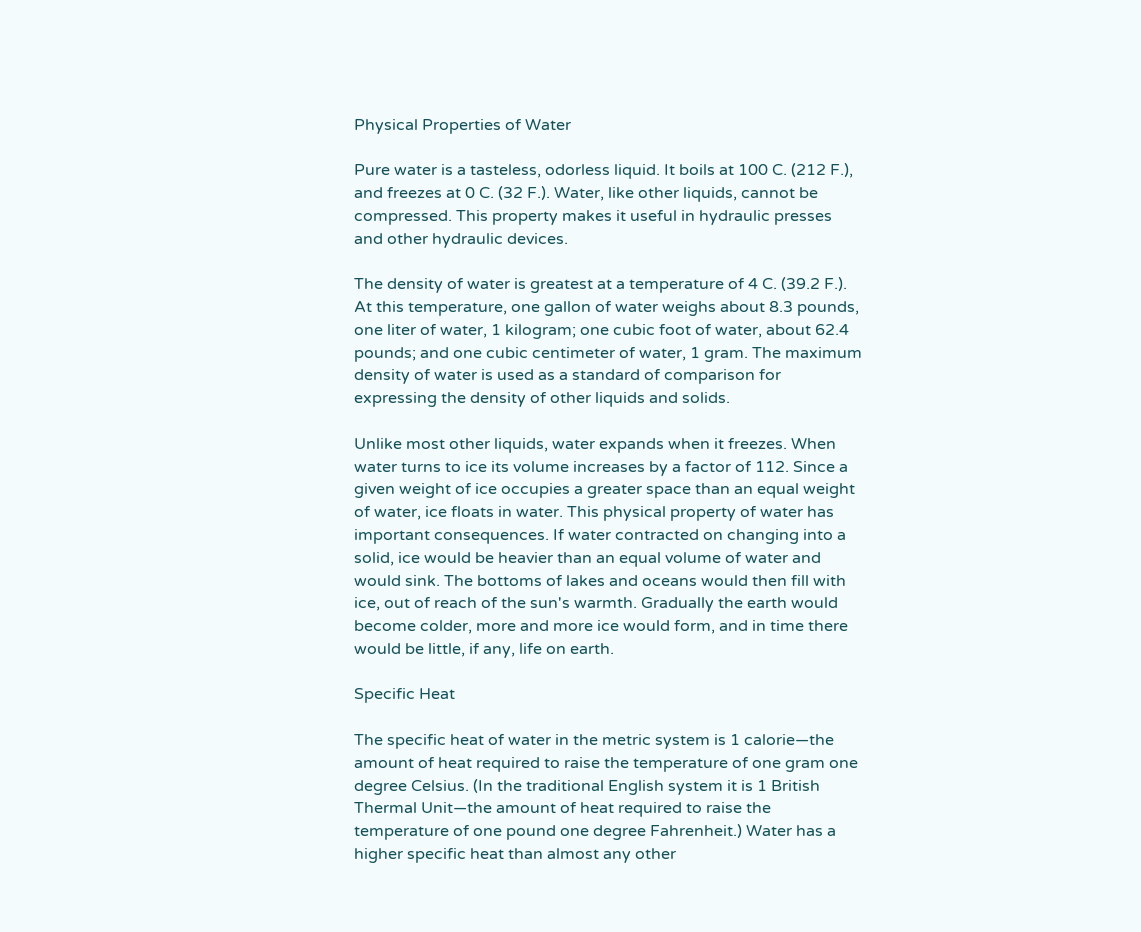Physical Properties of Water

Pure water is a tasteless, odorless liquid. It boils at 100 C. (212 F.), and freezes at 0 C. (32 F.). Water, like other liquids, cannot be compressed. This property makes it useful in hydraulic presses and other hydraulic devices.

The density of water is greatest at a temperature of 4 C. (39.2 F.). At this temperature, one gallon of water weighs about 8.3 pounds, one liter of water, 1 kilogram; one cubic foot of water, about 62.4 pounds; and one cubic centimeter of water, 1 gram. The maximum density of water is used as a standard of comparison for expressing the density of other liquids and solids.

Unlike most other liquids, water expands when it freezes. When water turns to ice its volume increases by a factor of 112. Since a given weight of ice occupies a greater space than an equal weight of water, ice floats in water. This physical property of water has important consequences. If water contracted on changing into a solid, ice would be heavier than an equal volume of water and would sink. The bottoms of lakes and oceans would then fill with ice, out of reach of the sun's warmth. Gradually the earth would become colder, more and more ice would form, and in time there would be little, if any, life on earth.

Specific Heat

The specific heat of water in the metric system is 1 calorie—the amount of heat required to raise the temperature of one gram one degree Celsius. (In the traditional English system it is 1 British Thermal Unit—the amount of heat required to raise the temperature of one pound one degree Fahrenheit.) Water has a higher specific heat than almost any other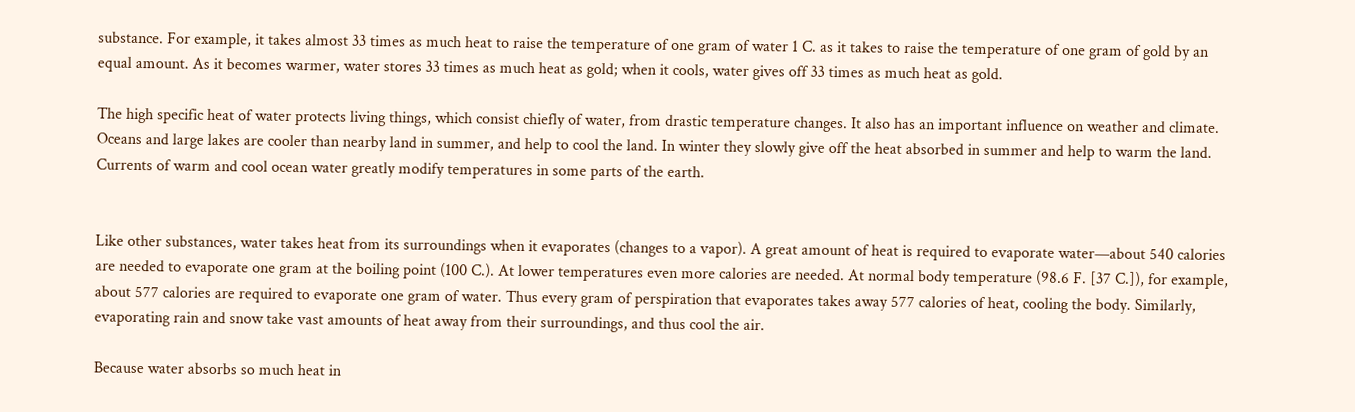substance. For example, it takes almost 33 times as much heat to raise the temperature of one gram of water 1 C. as it takes to raise the temperature of one gram of gold by an equal amount. As it becomes warmer, water stores 33 times as much heat as gold; when it cools, water gives off 33 times as much heat as gold.

The high specific heat of water protects living things, which consist chiefly of water, from drastic temperature changes. It also has an important influence on weather and climate. Oceans and large lakes are cooler than nearby land in summer, and help to cool the land. In winter they slowly give off the heat absorbed in summer and help to warm the land. Currents of warm and cool ocean water greatly modify temperatures in some parts of the earth.


Like other substances, water takes heat from its surroundings when it evaporates (changes to a vapor). A great amount of heat is required to evaporate water—about 540 calories are needed to evaporate one gram at the boiling point (100 C.). At lower temperatures even more calories are needed. At normal body temperature (98.6 F. [37 C.]), for example, about 577 calories are required to evaporate one gram of water. Thus every gram of perspiration that evaporates takes away 577 calories of heat, cooling the body. Similarly, evaporating rain and snow take vast amounts of heat away from their surroundings, and thus cool the air.

Because water absorbs so much heat in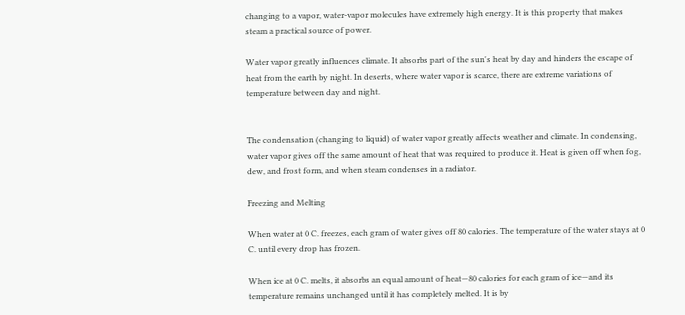changing to a vapor, water-vapor molecules have extremely high energy. It is this property that makes steam a practical source of power.

Water vapor greatly influences climate. It absorbs part of the sun's heat by day and hinders the escape of heat from the earth by night. In deserts, where water vapor is scarce, there are extreme variations of temperature between day and night.


The condensation (changing to liquid) of water vapor greatly affects weather and climate. In condensing, water vapor gives off the same amount of heat that was required to produce it. Heat is given off when fog, dew, and frost form, and when steam condenses in a radiator.

Freezing and Melting

When water at 0 C. freezes, each gram of water gives off 80 calories. The temperature of the water stays at 0 C. until every drop has frozen.

When ice at 0 C. melts, it absorbs an equal amount of heat—80 calories for each gram of ice—and its temperature remains unchanged until it has completely melted. It is by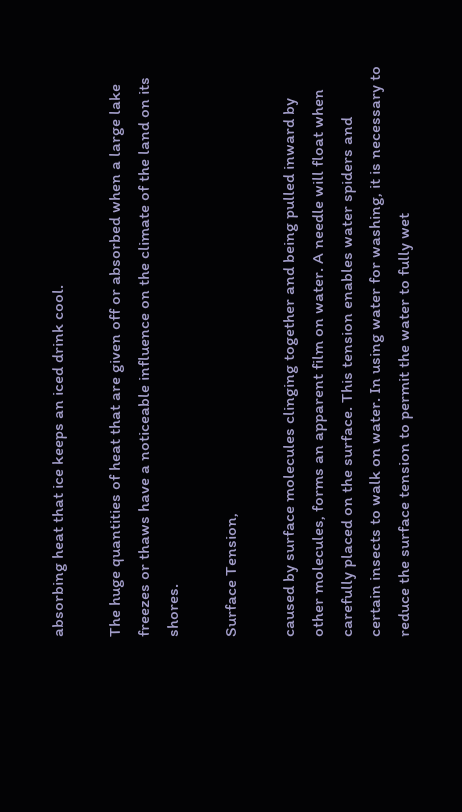absorbing heat that ice keeps an iced drink cool.

The huge quantities of heat that are given off or absorbed when a large lake freezes or thaws have a noticeable influence on the climate of the land on its shores.

Surface Tension,

caused by surface molecules clinging together and being pulled inward by other molecules, forms an apparent film on water. A needle will float when carefully placed on the surface. This tension enables water spiders and certain insects to walk on water. In using water for washing, it is necessary to reduce the surface tension to permit the water to fully wet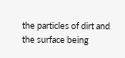the particles of dirt and the surface being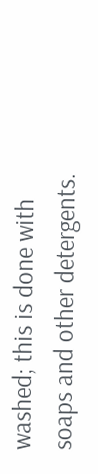washed; this is done with soaps and other detergents.